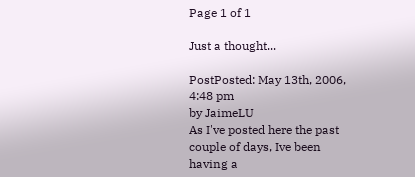Page 1 of 1

Just a thought...

PostPosted: May 13th, 2006, 4:48 pm
by JaimeLU
As I've posted here the past couple of days, Ive been having a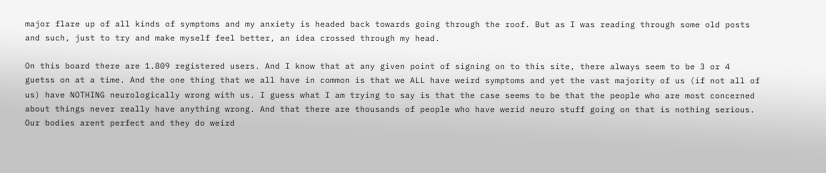major flare up of all kinds of symptoms and my anxiety is headed back towards going through the roof. But as I was reading through some old posts and such, just to try and make myself feel better, an idea crossed through my head.

On this board there are 1.809 registered users. And I know that at any given point of signing on to this site, there always seem to be 3 or 4 guetss on at a time. And the one thing that we all have in common is that we ALL have weird symptoms and yet the vast majority of us (if not all of us) have NOTHING neurologically wrong with us. I guess what I am trying to say is that the case seems to be that the people who are most concerned about things never really have anything wrong. And that there are thousands of people who have werid neuro stuff going on that is nothing serious. Our bodies arent perfect and they do weird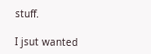stuff.

I jsut wanted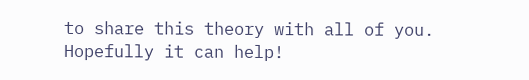to share this theory with all of you. Hopefully it can help!